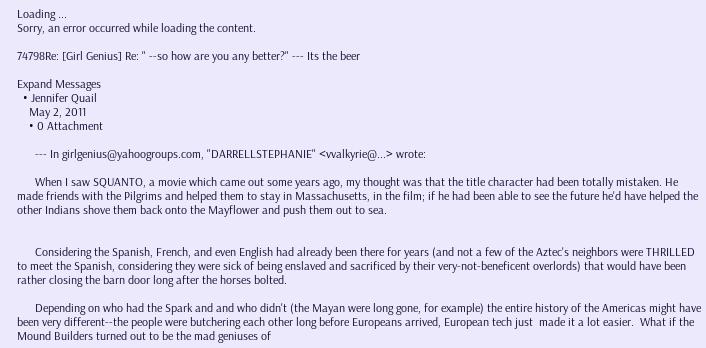Loading ...
Sorry, an error occurred while loading the content.

74798Re: [Girl Genius] Re: " --so how are you any better?" --- Its the beer

Expand Messages
  • Jennifer Quail
    May 2, 2011
    • 0 Attachment

      --- In girlgenius@yahoogroups.com, "DARRELLSTEPHANIE" <vvalkyrie@...> wrote:

      When I saw SQUANTO, a movie which came out some years ago, my thought was that the title character had been totally mistaken. He made friends with the Pilgrims and helped them to stay in Massachusetts, in the film; if he had been able to see the future he'd have helped the other Indians shove them back onto the Mayflower and push them out to sea.


      Considering the Spanish, French, and even English had already been there for years (and not a few of the Aztec's neighbors were THRILLED to meet the Spanish, considering they were sick of being enslaved and sacrificed by their very-not-beneficent overlords) that would have been rather closing the barn door long after the horses bolted.

      Depending on who had the Spark and and who didn't (the Mayan were long gone, for example) the entire history of the Americas might have been very different--the people were butchering each other long before Europeans arrived, European tech just  made it a lot easier.  What if the Mound Builders turned out to be the mad geniuses of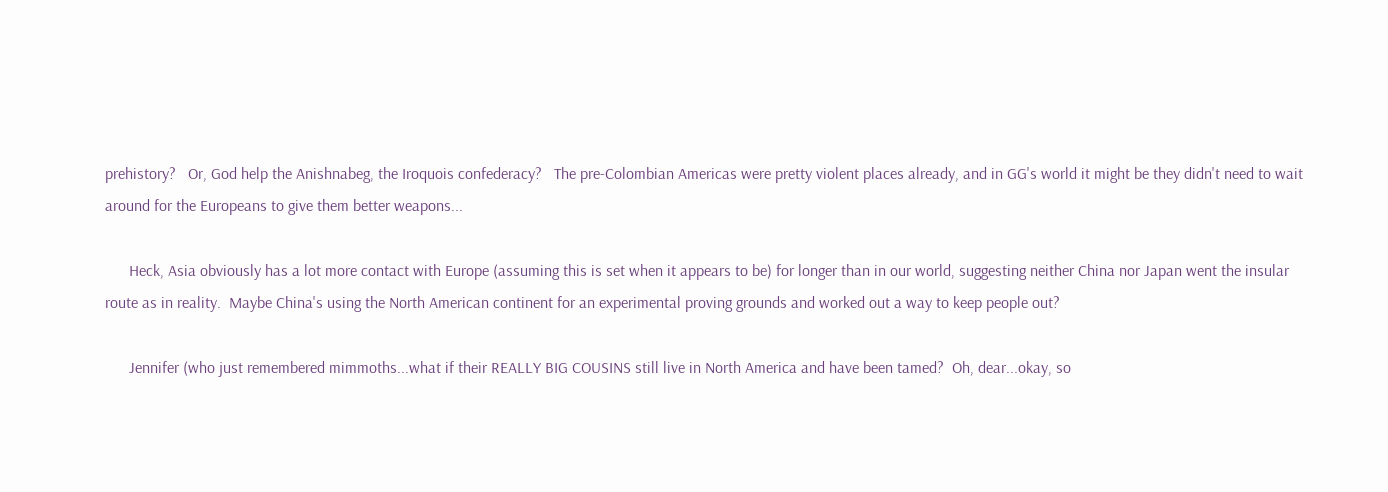prehistory?   Or, God help the Anishnabeg, the Iroquois confederacy?   The pre-Colombian Americas were pretty violent places already, and in GG's world it might be they didn't need to wait around for the Europeans to give them better weapons...

      Heck, Asia obviously has a lot more contact with Europe (assuming this is set when it appears to be) for longer than in our world, suggesting neither China nor Japan went the insular route as in reality.  Maybe China's using the North American continent for an experimental proving grounds and worked out a way to keep people out?

      Jennifer (who just remembered mimmoths...what if their REALLY BIG COUSINS still live in North America and have been tamed?  Oh, dear...okay, so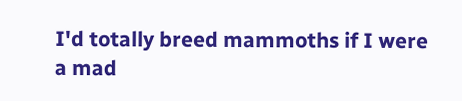I'd totally breed mammoths if I were a mad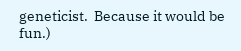geneticist.  Because it would be fun.)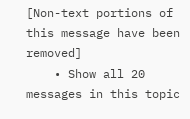[Non-text portions of this message have been removed]
    • Show all 20 messages in this topic